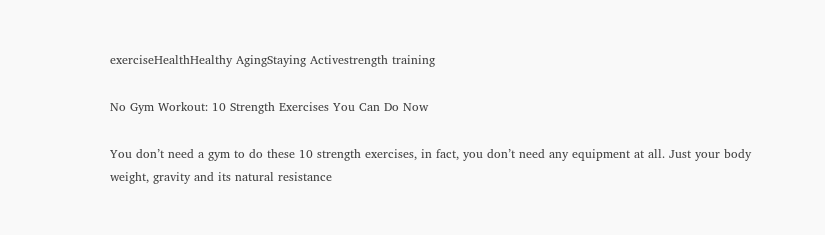exerciseHealthHealthy AgingStaying Activestrength training

No Gym Workout: 10 Strength Exercises You Can Do Now

You don’t need a gym to do these 10 strength exercises, in fact, you don’t need any equipment at all. Just your body weight, gravity and its natural resistance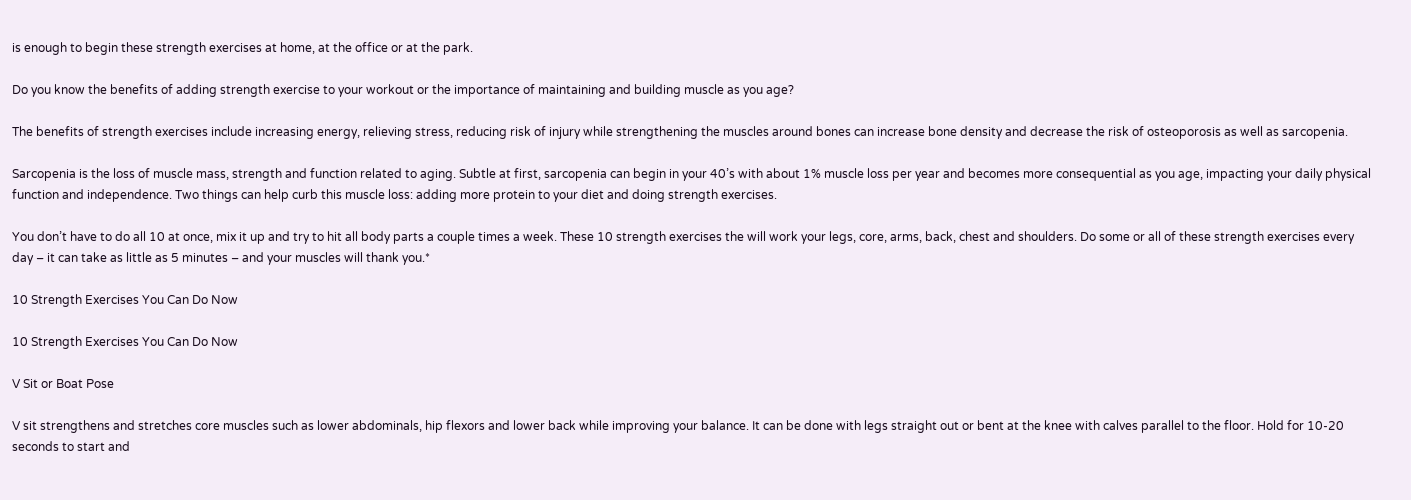is enough to begin these strength exercises at home, at the office or at the park.

Do you know the benefits of adding strength exercise to your workout or the importance of maintaining and building muscle as you age?

The benefits of strength exercises include increasing energy, relieving stress, reducing risk of injury while strengthening the muscles around bones can increase bone density and decrease the risk of osteoporosis as well as sarcopenia.

Sarcopenia is the loss of muscle mass, strength and function related to aging. Subtle at first, sarcopenia can begin in your 40’s with about 1% muscle loss per year and becomes more consequential as you age, impacting your daily physical function and independence. Two things can help curb this muscle loss: adding more protein to your diet and doing strength exercises.

You don’t have to do all 10 at once, mix it up and try to hit all body parts a couple times a week. These 10 strength exercises the will work your legs, core, arms, back, chest and shoulders. Do some or all of these strength exercises every day – it can take as little as 5 minutes – and your muscles will thank you.*

10 Strength Exercises You Can Do Now

10 Strength Exercises You Can Do Now

V Sit or Boat Pose

V sit strengthens and stretches core muscles such as lower abdominals, hip flexors and lower back while improving your balance. It can be done with legs straight out or bent at the knee with calves parallel to the floor. Hold for 10-20 seconds to start and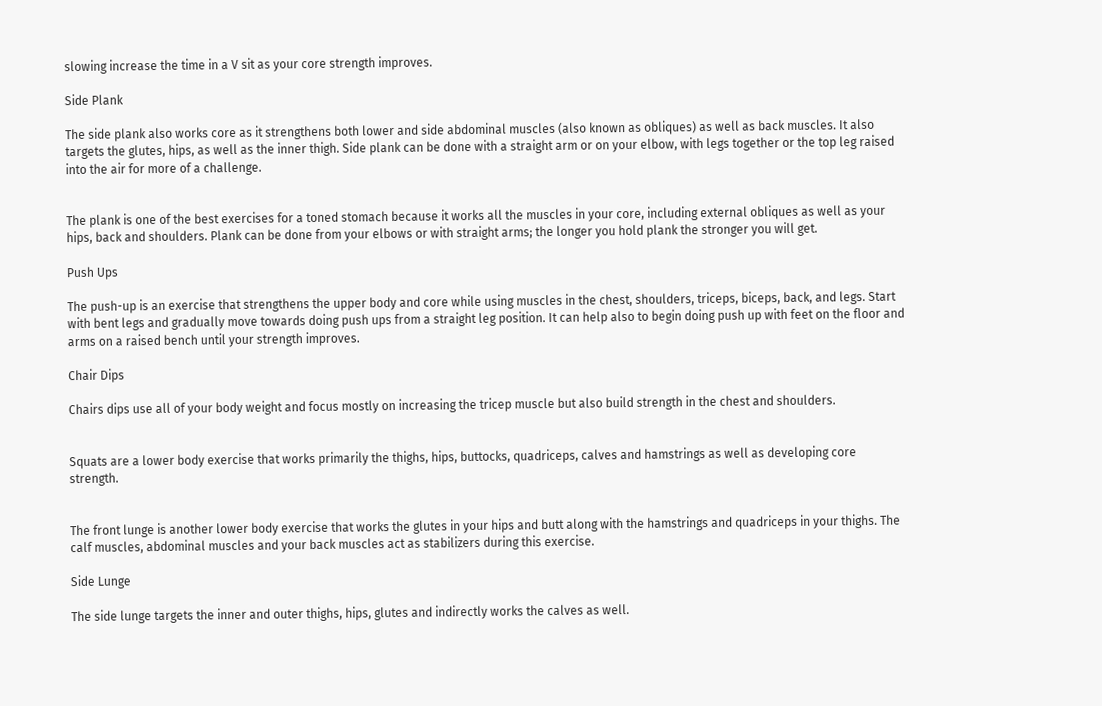slowing increase the time in a V sit as your core strength improves.

Side Plank

The side plank also works core as it strengthens both lower and side abdominal muscles (also known as obliques) as well as back muscles. It also targets the glutes, hips, as well as the inner thigh. Side plank can be done with a straight arm or on your elbow, with legs together or the top leg raised into the air for more of a challenge.


The plank is one of the best exercises for a toned stomach because it works all the muscles in your core, including external obliques as well as your hips, back and shoulders. Plank can be done from your elbows or with straight arms; the longer you hold plank the stronger you will get.

Push Ups

The push-up is an exercise that strengthens the upper body and core while using muscles in the chest, shoulders, triceps, biceps, back, and legs. Start with bent legs and gradually move towards doing push ups from a straight leg position. It can help also to begin doing push up with feet on the floor and arms on a raised bench until your strength improves.

Chair Dips

Chairs dips use all of your body weight and focus mostly on increasing the tricep muscle but also build strength in the chest and shoulders.


Squats are a lower body exercise that works primarily the thighs, hips, buttocks, quadriceps, calves and hamstrings as well as developing core strength.


The front lunge is another lower body exercise that works the glutes in your hips and butt along with the hamstrings and quadriceps in your thighs. The calf muscles, abdominal muscles and your back muscles act as stabilizers during this exercise.

Side Lunge

The side lunge targets the inner and outer thighs, hips, glutes and indirectly works the calves as well.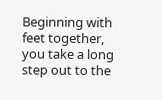Beginning with feet together, you take a long step out to the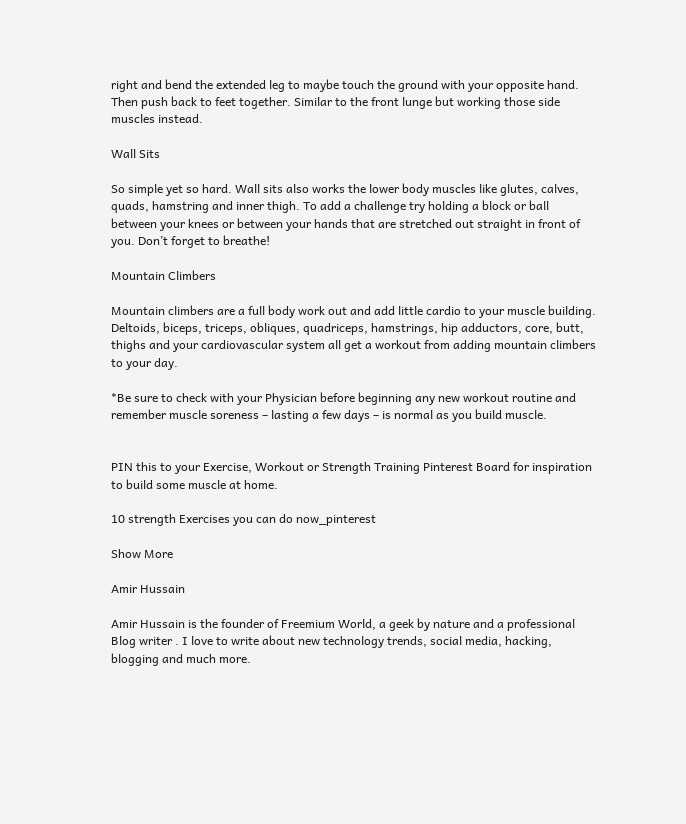right and bend the extended leg to maybe touch the ground with your opposite hand. Then push back to feet together. Similar to the front lunge but working those side muscles instead.

Wall Sits

So simple yet so hard. Wall sits also works the lower body muscles like glutes, calves, quads, hamstring and inner thigh. To add a challenge try holding a block or ball between your knees or between your hands that are stretched out straight in front of you. Don’t forget to breathe!

Mountain Climbers

Mountain climbers are a full body work out and add little cardio to your muscle building. Deltoids, biceps, triceps, obliques, quadriceps, hamstrings, hip adductors, core, butt, thighs and your cardiovascular system all get a workout from adding mountain climbers to your day.

*Be sure to check with your Physician before beginning any new workout routine and remember muscle soreness – lasting a few days – is normal as you build muscle.


PIN this to your Exercise, Workout or Strength Training Pinterest Board for inspiration to build some muscle at home.

10 strength Exercises you can do now_pinterest

Show More

Amir Hussain

Amir Hussain is the founder of Freemium World, a geek by nature and a professional Blog writer . I love to write about new technology trends, social media, hacking, blogging and much more.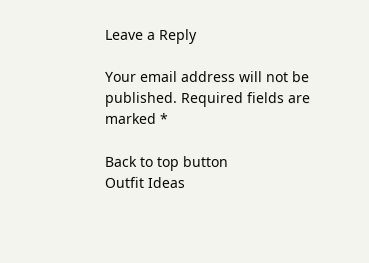Leave a Reply

Your email address will not be published. Required fields are marked *

Back to top button
Outfit Ideas